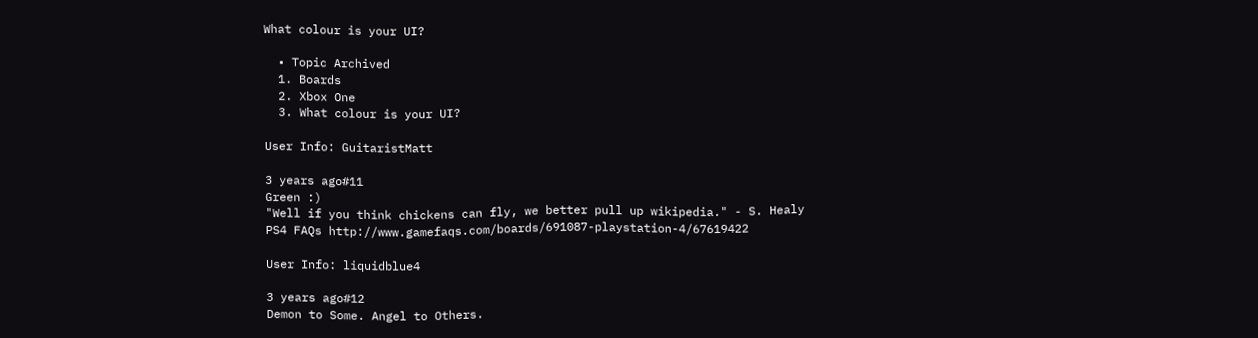What colour is your UI?

  • Topic Archived
  1. Boards
  2. Xbox One
  3. What colour is your UI?

User Info: GuitaristMatt

3 years ago#11
Green :)
"Well if you think chickens can fly, we better pull up wikipedia." - S. Healy
PS4 FAQs http://www.gamefaqs.com/boards/691087-playstation-4/67619422

User Info: liquidblue4

3 years ago#12
Demon to Some. Angel to Others.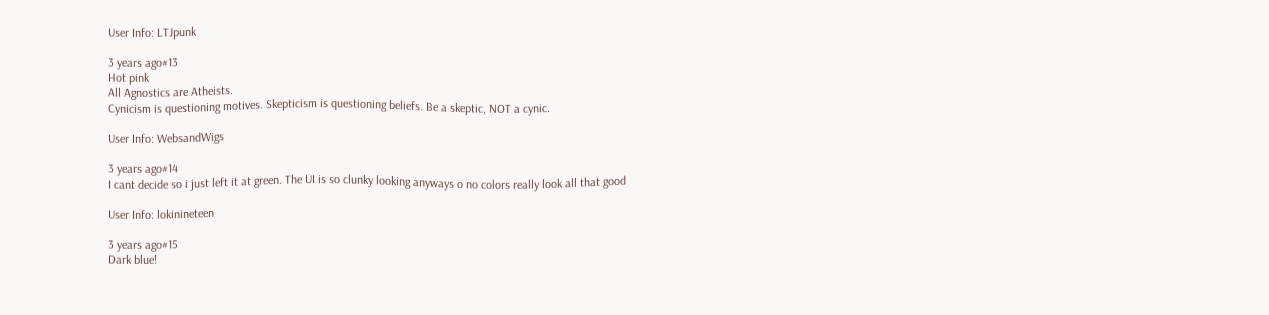User Info: LTJpunk

3 years ago#13
Hot pink
All Agnostics are Atheists.
Cynicism is questioning motives. Skepticism is questioning beliefs. Be a skeptic, NOT a cynic.

User Info: WebsandWigs

3 years ago#14
I cant decide so i just left it at green. The UI is so clunky looking anyways o no colors really look all that good

User Info: lokinineteen

3 years ago#15
Dark blue!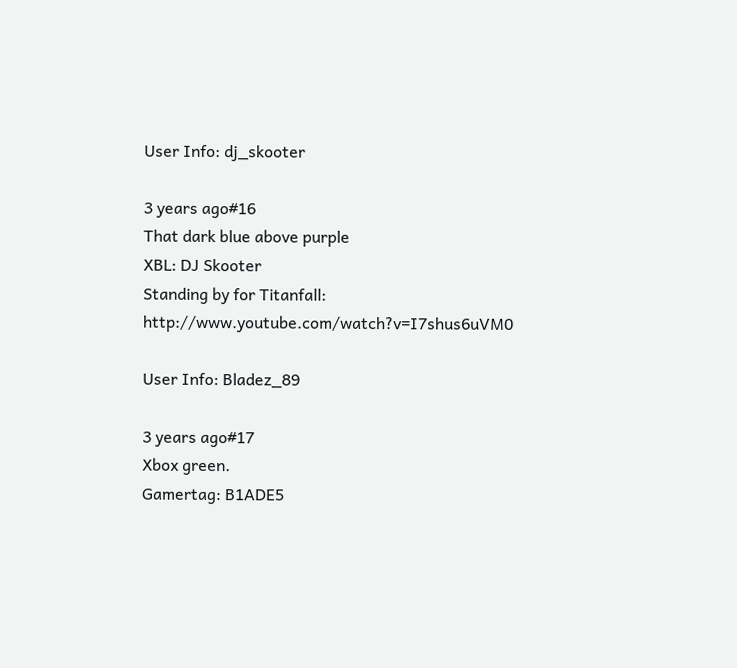User Info: dj_skooter

3 years ago#16
That dark blue above purple
XBL: DJ Skooter
Standing by for Titanfall: http://www.youtube.com/watch?v=I7shus6uVM0

User Info: Bladez_89

3 years ago#17
Xbox green.
Gamertag: B1ADE5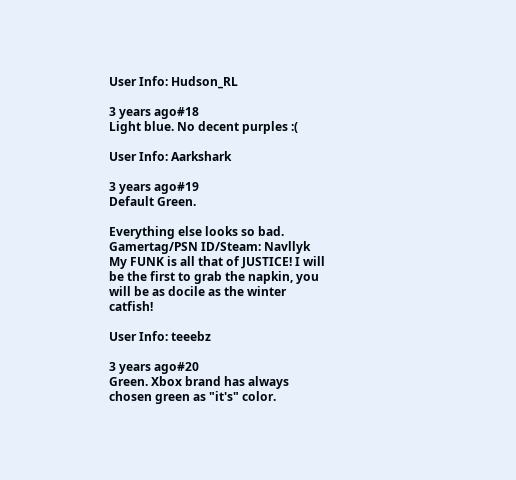User Info: Hudson_RL

3 years ago#18
Light blue. No decent purples :(

User Info: Aarkshark

3 years ago#19
Default Green.

Everything else looks so bad.
Gamertag/PSN ID/Steam: Navllyk
My FUNK is all that of JUSTICE! I will be the first to grab the napkin, you will be as docile as the winter catfish!

User Info: teeebz

3 years ago#20
Green. Xbox brand has always chosen green as "it's" color.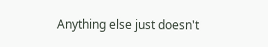Anything else just doesn't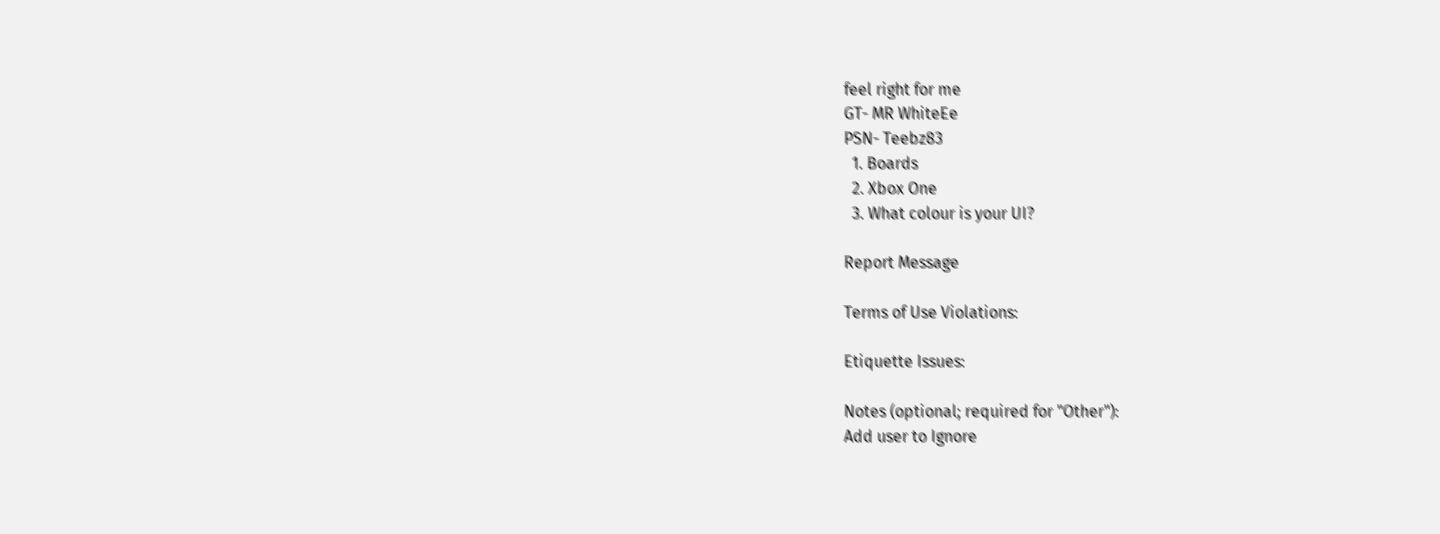feel right for me
GT- MR WhiteEe
PSN- Teebz83
  1. Boards
  2. Xbox One
  3. What colour is your UI?

Report Message

Terms of Use Violations:

Etiquette Issues:

Notes (optional; required for "Other"):
Add user to Ignore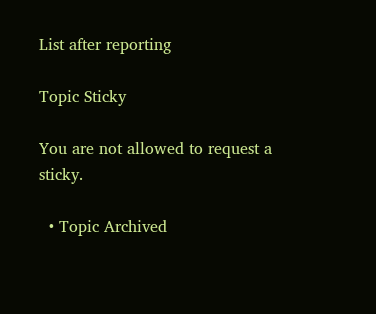List after reporting

Topic Sticky

You are not allowed to request a sticky.

  • Topic Archived